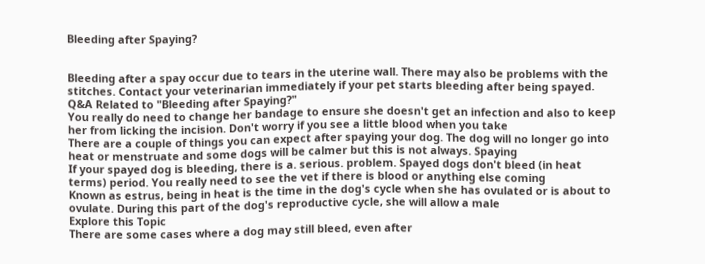Bleeding after Spaying?


Bleeding after a spay occur due to tears in the uterine wall. There may also be problems with the stitches. Contact your veterinarian immediately if your pet starts bleeding after being spayed.
Q&A Related to "Bleeding after Spaying?"
You really do need to change her bandage to ensure she doesn't get an infection and also to keep her from licking the incision. Don't worry if you see a little blood when you take
There are a couple of things you can expect after spaying your dog. The dog will no longer go into heat or menstruate and some dogs will be calmer but this is not always. Spaying
If your spayed dog is bleeding, there is a. serious. problem. Spayed dogs don't bleed (in heat terms) period. You really need to see the vet if there is blood or anything else coming
Known as estrus, being in heat is the time in the dog's cycle when she has ovulated or is about to ovulate. During this part of the dog's reproductive cycle, she will allow a male
Explore this Topic
There are some cases where a dog may still bleed, even after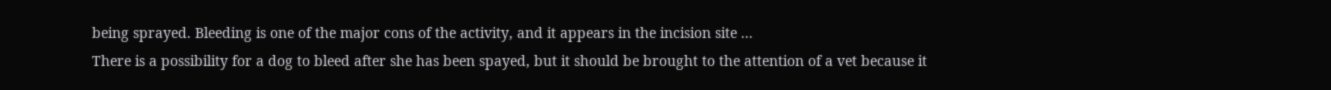being sprayed. Bleeding is one of the major cons of the activity, and it appears in the incision site ...
There is a possibility for a dog to bleed after she has been spayed, but it should be brought to the attention of a vet because it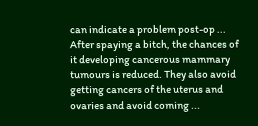can indicate a problem post-op ...
After spaying a bitch, the chances of it developing cancerous mammary tumours is reduced. They also avoid getting cancers of the uterus and ovaries and avoid coming ...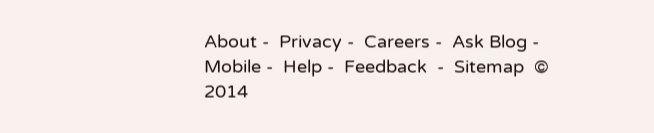About -  Privacy -  Careers -  Ask Blog -  Mobile -  Help -  Feedback  -  Sitemap  © 2014